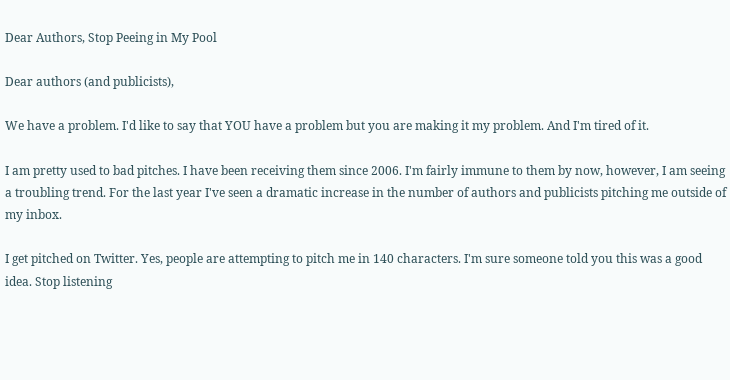Dear Authors, Stop Peeing in My Pool

Dear authors (and publicists),

We have a problem. I'd like to say that YOU have a problem but you are making it my problem. And I'm tired of it.

I am pretty used to bad pitches. I have been receiving them since 2006. I'm fairly immune to them by now, however, I am seeing a troubling trend. For the last year I've seen a dramatic increase in the number of authors and publicists pitching me outside of my inbox.

I get pitched on Twitter. Yes, people are attempting to pitch me in 140 characters. I'm sure someone told you this was a good idea. Stop listening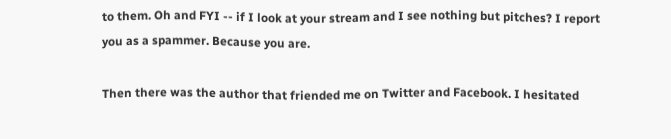to them. Oh and FYI -- if I look at your stream and I see nothing but pitches? I report you as a spammer. Because you are.

Then there was the author that friended me on Twitter and Facebook. I hesitated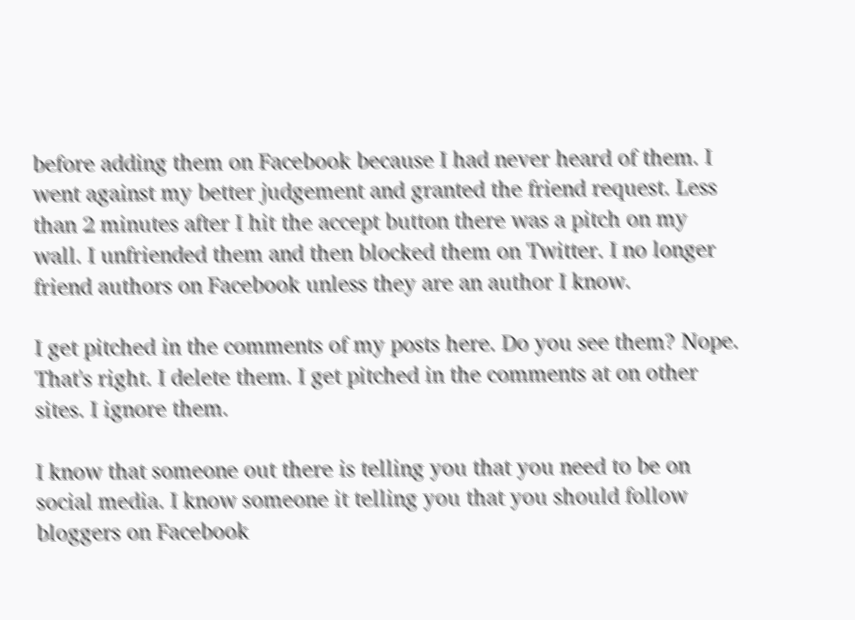before adding them on Facebook because I had never heard of them. I went against my better judgement and granted the friend request. Less than 2 minutes after I hit the accept button there was a pitch on my wall. I unfriended them and then blocked them on Twitter. I no longer friend authors on Facebook unless they are an author I know.

I get pitched in the comments of my posts here. Do you see them? Nope. That's right. I delete them. I get pitched in the comments at on other sites. I ignore them.

I know that someone out there is telling you that you need to be on social media. I know someone it telling you that you should follow bloggers on Facebook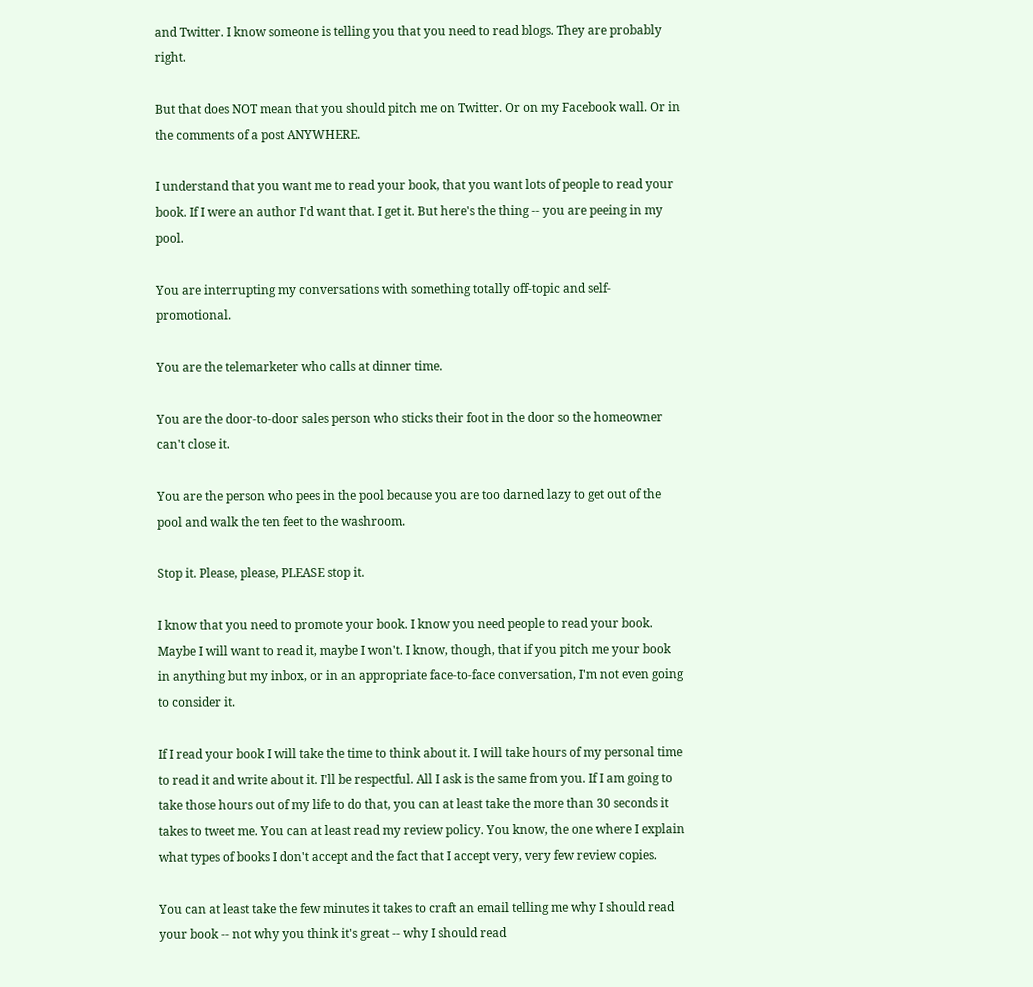and Twitter. I know someone is telling you that you need to read blogs. They are probably right.

But that does NOT mean that you should pitch me on Twitter. Or on my Facebook wall. Or in the comments of a post ANYWHERE.

I understand that you want me to read your book, that you want lots of people to read your book. If I were an author I'd want that. I get it. But here's the thing -- you are peeing in my pool.

You are interrupting my conversations with something totally off-topic and self-promotional.

You are the telemarketer who calls at dinner time.

You are the door-to-door sales person who sticks their foot in the door so the homeowner can't close it.

You are the person who pees in the pool because you are too darned lazy to get out of the pool and walk the ten feet to the washroom.

Stop it. Please, please, PLEASE stop it.

I know that you need to promote your book. I know you need people to read your book. Maybe I will want to read it, maybe I won't. I know, though, that if you pitch me your book in anything but my inbox, or in an appropriate face-to-face conversation, I'm not even going to consider it.

If I read your book I will take the time to think about it. I will take hours of my personal time to read it and write about it. I'll be respectful. All I ask is the same from you. If I am going to take those hours out of my life to do that, you can at least take the more than 30 seconds it takes to tweet me. You can at least read my review policy. You know, the one where I explain what types of books I don't accept and the fact that I accept very, very few review copies.

You can at least take the few minutes it takes to craft an email telling me why I should read your book -- not why you think it's great -- why I should read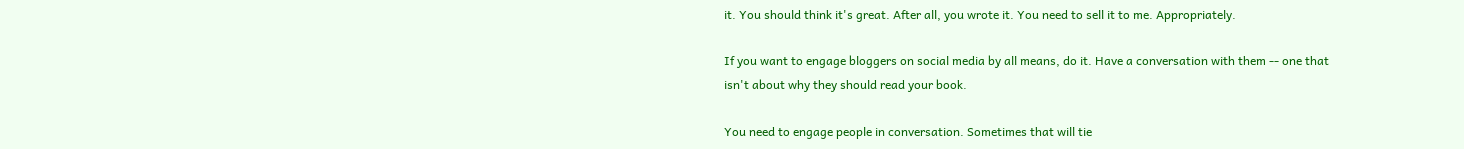it. You should think it's great. After all, you wrote it. You need to sell it to me. Appropriately.

If you want to engage bloggers on social media by all means, do it. Have a conversation with them -- one that isn't about why they should read your book.

You need to engage people in conversation. Sometimes that will tie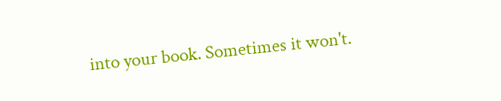into your book. Sometimes it won't.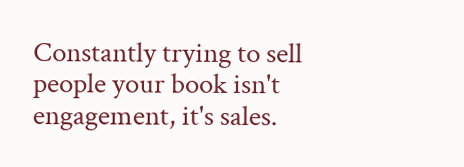Constantly trying to sell people your book isn't engagement, it's sales.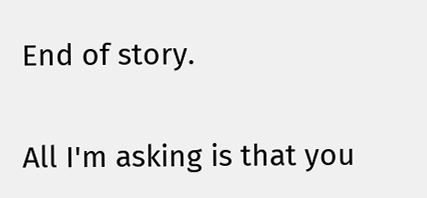End of story.

All I'm asking is that you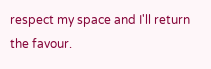respect my space and I'll return the favour.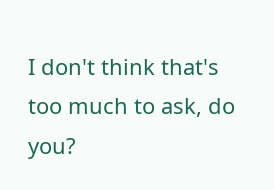I don't think that's too much to ask, do you?